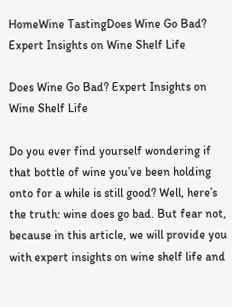HomeWine TastingDoes Wine Go Bad? Expert Insights on Wine Shelf Life

Does Wine Go Bad? Expert Insights on Wine Shelf Life

Do you ever find yourself wondering if that bottle of wine you’ve been holding onto for a while is still good? Well, here’s the truth: wine does go bad. But fear not, because in this article, we will provide you with expert insights on wine shelf life and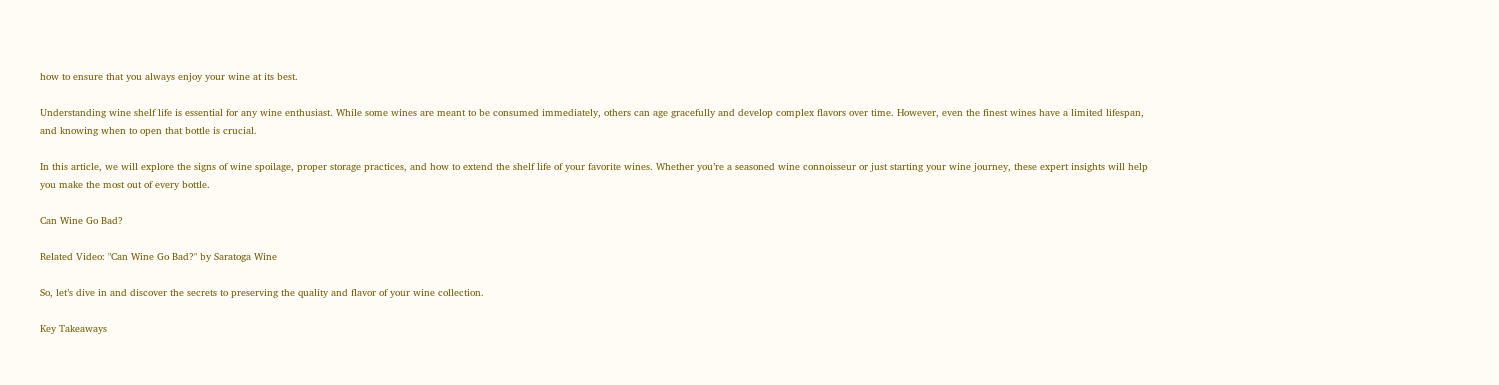how to ensure that you always enjoy your wine at its best.

Understanding wine shelf life is essential for any wine enthusiast. While some wines are meant to be consumed immediately, others can age gracefully and develop complex flavors over time. However, even the finest wines have a limited lifespan, and knowing when to open that bottle is crucial.

In this article, we will explore the signs of wine spoilage, proper storage practices, and how to extend the shelf life of your favorite wines. Whether you’re a seasoned wine connoisseur or just starting your wine journey, these expert insights will help you make the most out of every bottle.

Can Wine Go Bad?

Related Video: "Can Wine Go Bad?" by Saratoga Wine

So, let’s dive in and discover the secrets to preserving the quality and flavor of your wine collection.

Key Takeaways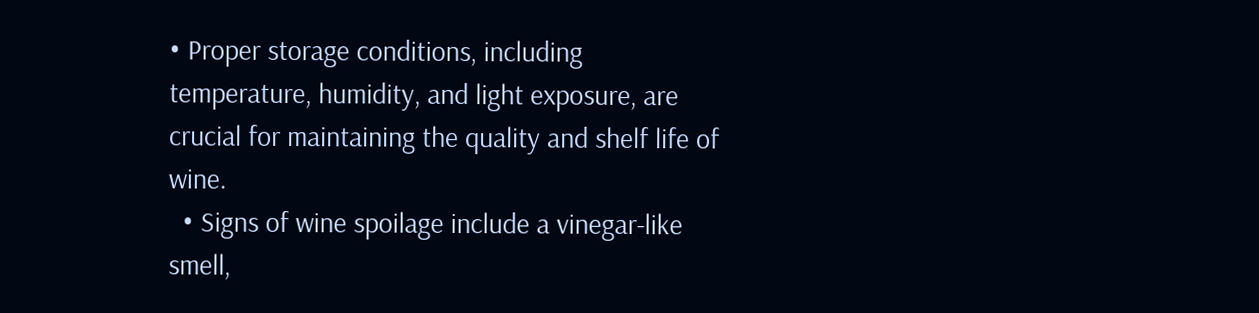• Proper storage conditions, including temperature, humidity, and light exposure, are crucial for maintaining the quality and shelf life of wine.
  • Signs of wine spoilage include a vinegar-like smell,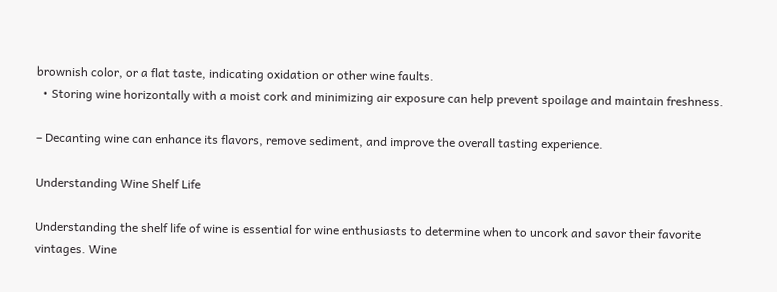brownish color, or a flat taste, indicating oxidation or other wine faults.
  • Storing wine horizontally with a moist cork and minimizing air exposure can help prevent spoilage and maintain freshness.

– Decanting wine can enhance its flavors, remove sediment, and improve the overall tasting experience.

Understanding Wine Shelf Life

Understanding the shelf life of wine is essential for wine enthusiasts to determine when to uncork and savor their favorite vintages. Wine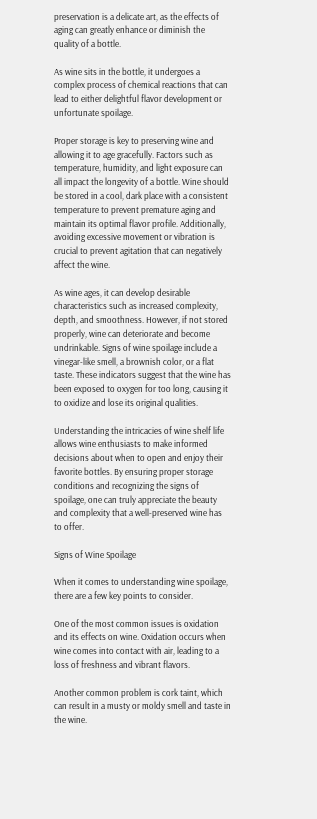preservation is a delicate art, as the effects of aging can greatly enhance or diminish the quality of a bottle.

As wine sits in the bottle, it undergoes a complex process of chemical reactions that can lead to either delightful flavor development or unfortunate spoilage.

Proper storage is key to preserving wine and allowing it to age gracefully. Factors such as temperature, humidity, and light exposure can all impact the longevity of a bottle. Wine should be stored in a cool, dark place with a consistent temperature to prevent premature aging and maintain its optimal flavor profile. Additionally, avoiding excessive movement or vibration is crucial to prevent agitation that can negatively affect the wine.

As wine ages, it can develop desirable characteristics such as increased complexity, depth, and smoothness. However, if not stored properly, wine can deteriorate and become undrinkable. Signs of wine spoilage include a vinegar-like smell, a brownish color, or a flat taste. These indicators suggest that the wine has been exposed to oxygen for too long, causing it to oxidize and lose its original qualities.

Understanding the intricacies of wine shelf life allows wine enthusiasts to make informed decisions about when to open and enjoy their favorite bottles. By ensuring proper storage conditions and recognizing the signs of spoilage, one can truly appreciate the beauty and complexity that a well-preserved wine has to offer.

Signs of Wine Spoilage

When it comes to understanding wine spoilage, there are a few key points to consider.

One of the most common issues is oxidation and its effects on wine. Oxidation occurs when wine comes into contact with air, leading to a loss of freshness and vibrant flavors.

Another common problem is cork taint, which can result in a musty or moldy smell and taste in the wine.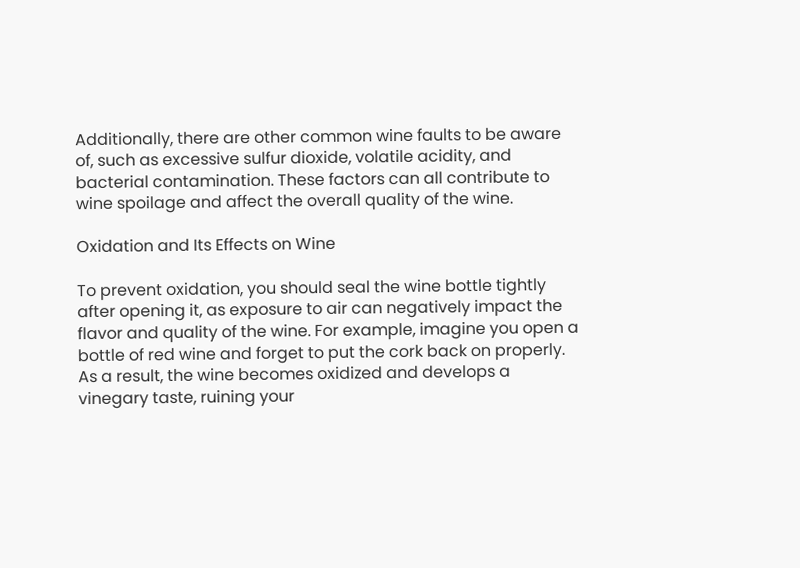Additionally, there are other common wine faults to be aware of, such as excessive sulfur dioxide, volatile acidity, and bacterial contamination. These factors can all contribute to wine spoilage and affect the overall quality of the wine.

Oxidation and Its Effects on Wine

To prevent oxidation, you should seal the wine bottle tightly after opening it, as exposure to air can negatively impact the flavor and quality of the wine. For example, imagine you open a bottle of red wine and forget to put the cork back on properly. As a result, the wine becomes oxidized and develops a vinegary taste, ruining your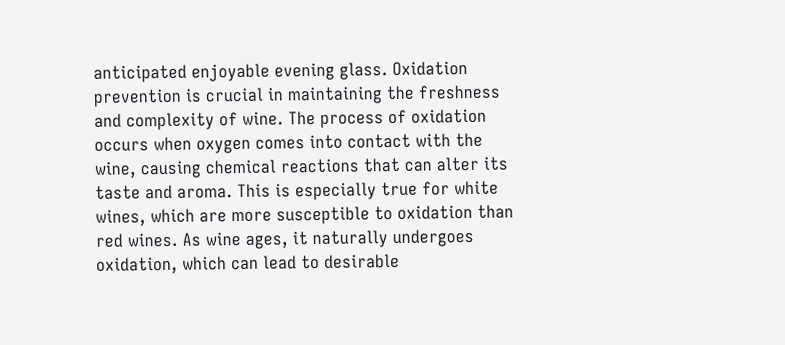anticipated enjoyable evening glass. Oxidation prevention is crucial in maintaining the freshness and complexity of wine. The process of oxidation occurs when oxygen comes into contact with the wine, causing chemical reactions that can alter its taste and aroma. This is especially true for white wines, which are more susceptible to oxidation than red wines. As wine ages, it naturally undergoes oxidation, which can lead to desirable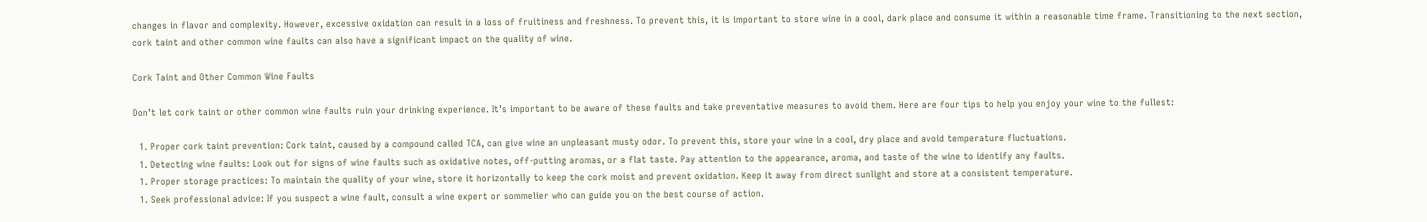changes in flavor and complexity. However, excessive oxidation can result in a loss of fruitiness and freshness. To prevent this, it is important to store wine in a cool, dark place and consume it within a reasonable time frame. Transitioning to the next section, cork taint and other common wine faults can also have a significant impact on the quality of wine.

Cork Taint and Other Common Wine Faults

Don’t let cork taint or other common wine faults ruin your drinking experience. It’s important to be aware of these faults and take preventative measures to avoid them. Here are four tips to help you enjoy your wine to the fullest:

  1. Proper cork taint prevention: Cork taint, caused by a compound called TCA, can give wine an unpleasant musty odor. To prevent this, store your wine in a cool, dry place and avoid temperature fluctuations.
  1. Detecting wine faults: Look out for signs of wine faults such as oxidative notes, off-putting aromas, or a flat taste. Pay attention to the appearance, aroma, and taste of the wine to identify any faults.
  1. Proper storage practices: To maintain the quality of your wine, store it horizontally to keep the cork moist and prevent oxidation. Keep it away from direct sunlight and store at a consistent temperature.
  1. Seek professional advice: If you suspect a wine fault, consult a wine expert or sommelier who can guide you on the best course of action.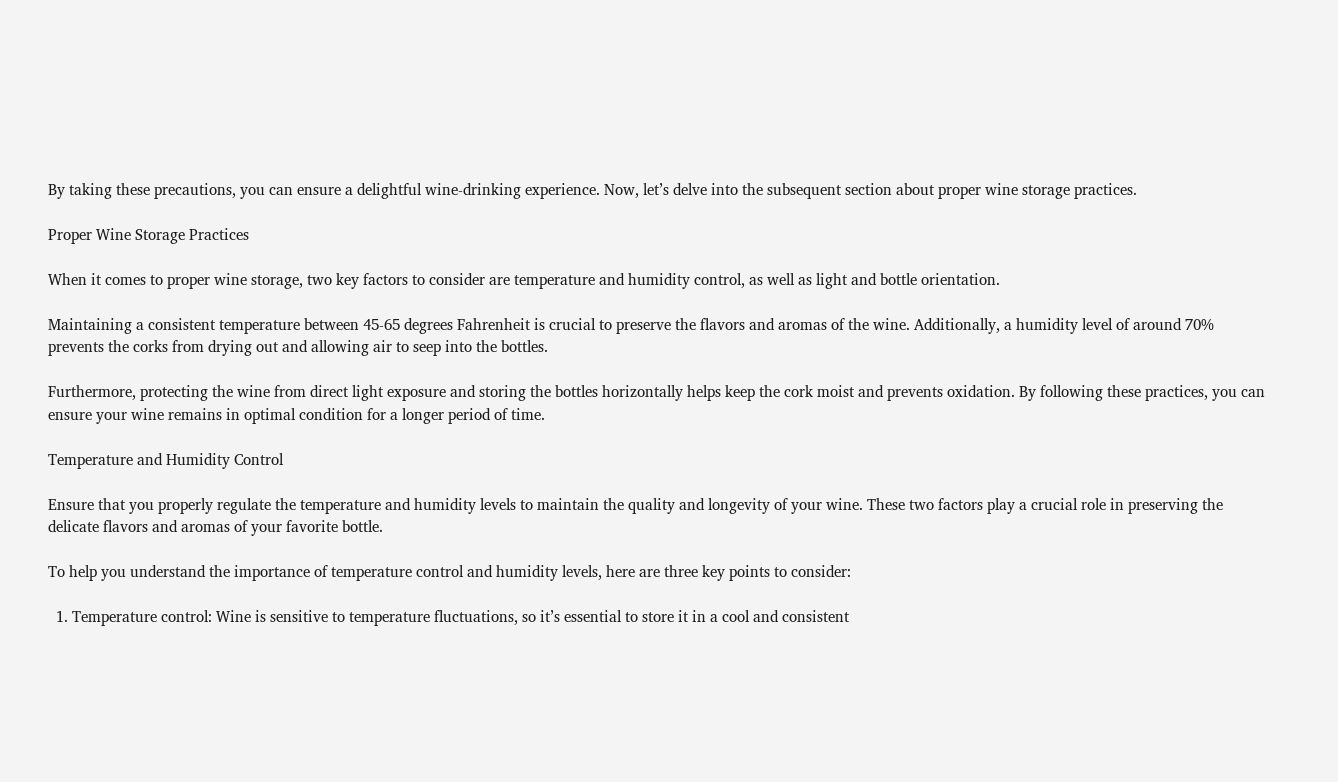By taking these precautions, you can ensure a delightful wine-drinking experience. Now, let’s delve into the subsequent section about proper wine storage practices.

Proper Wine Storage Practices

When it comes to proper wine storage, two key factors to consider are temperature and humidity control, as well as light and bottle orientation.

Maintaining a consistent temperature between 45-65 degrees Fahrenheit is crucial to preserve the flavors and aromas of the wine. Additionally, a humidity level of around 70% prevents the corks from drying out and allowing air to seep into the bottles.

Furthermore, protecting the wine from direct light exposure and storing the bottles horizontally helps keep the cork moist and prevents oxidation. By following these practices, you can ensure your wine remains in optimal condition for a longer period of time.

Temperature and Humidity Control

Ensure that you properly regulate the temperature and humidity levels to maintain the quality and longevity of your wine. These two factors play a crucial role in preserving the delicate flavors and aromas of your favorite bottle.

To help you understand the importance of temperature control and humidity levels, here are three key points to consider:

  1. Temperature control: Wine is sensitive to temperature fluctuations, so it’s essential to store it in a cool and consistent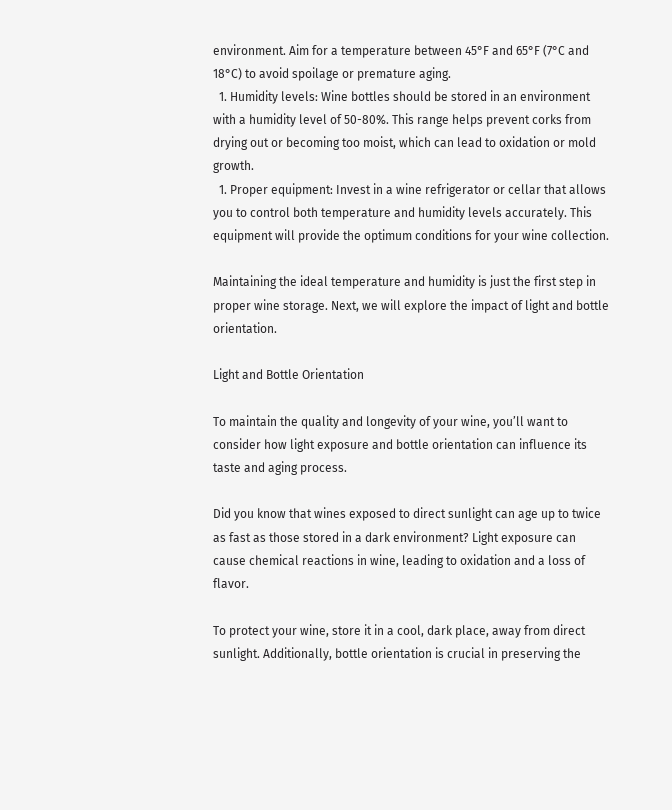environment. Aim for a temperature between 45°F and 65°F (7°C and 18°C) to avoid spoilage or premature aging.
  1. Humidity levels: Wine bottles should be stored in an environment with a humidity level of 50-80%. This range helps prevent corks from drying out or becoming too moist, which can lead to oxidation or mold growth.
  1. Proper equipment: Invest in a wine refrigerator or cellar that allows you to control both temperature and humidity levels accurately. This equipment will provide the optimum conditions for your wine collection.

Maintaining the ideal temperature and humidity is just the first step in proper wine storage. Next, we will explore the impact of light and bottle orientation.

Light and Bottle Orientation

To maintain the quality and longevity of your wine, you’ll want to consider how light exposure and bottle orientation can influence its taste and aging process.

Did you know that wines exposed to direct sunlight can age up to twice as fast as those stored in a dark environment? Light exposure can cause chemical reactions in wine, leading to oxidation and a loss of flavor.

To protect your wine, store it in a cool, dark place, away from direct sunlight. Additionally, bottle orientation is crucial in preserving the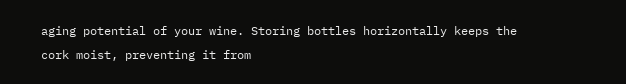aging potential of your wine. Storing bottles horizontally keeps the cork moist, preventing it from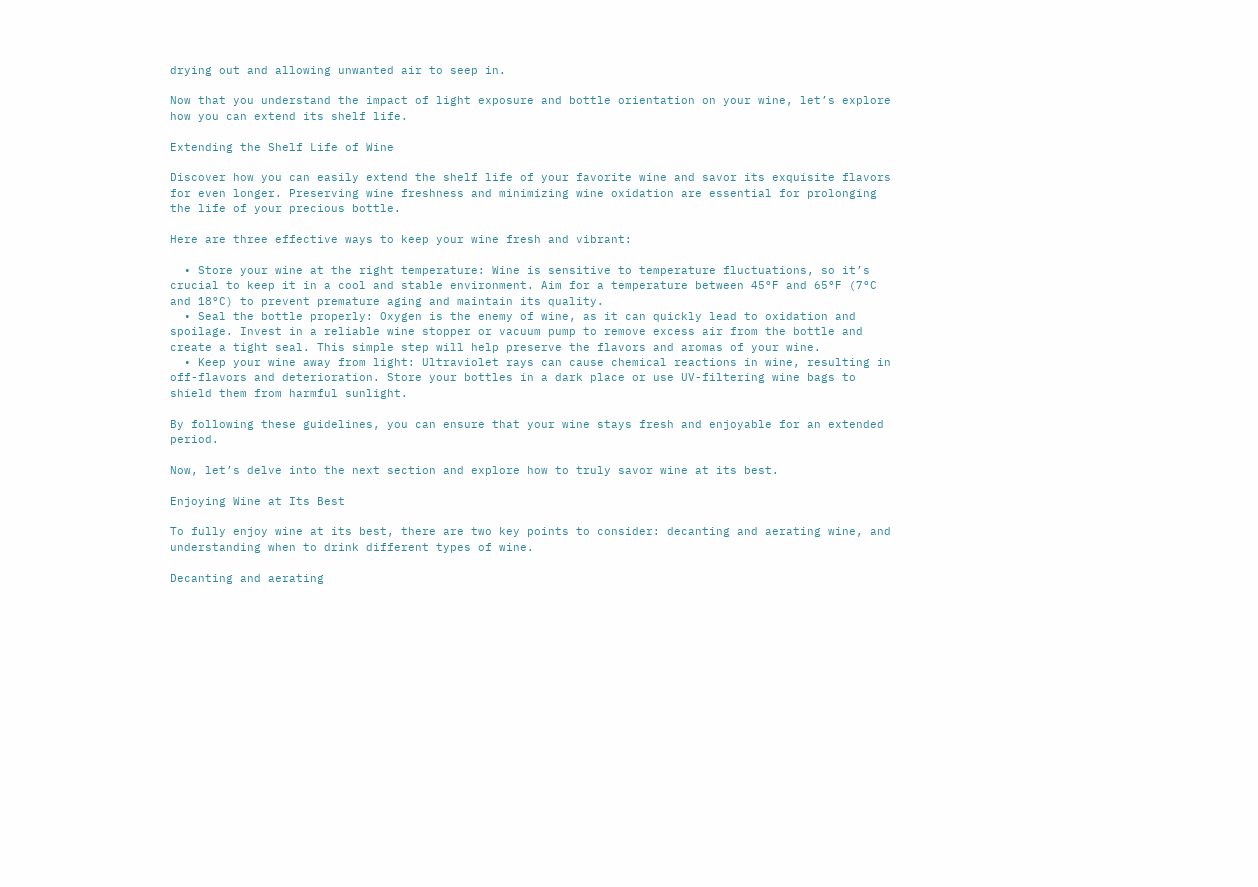drying out and allowing unwanted air to seep in.

Now that you understand the impact of light exposure and bottle orientation on your wine, let’s explore how you can extend its shelf life.

Extending the Shelf Life of Wine

Discover how you can easily extend the shelf life of your favorite wine and savor its exquisite flavors for even longer. Preserving wine freshness and minimizing wine oxidation are essential for prolonging the life of your precious bottle.

Here are three effective ways to keep your wine fresh and vibrant:

  • Store your wine at the right temperature: Wine is sensitive to temperature fluctuations, so it’s crucial to keep it in a cool and stable environment. Aim for a temperature between 45°F and 65°F (7°C and 18°C) to prevent premature aging and maintain its quality.
  • Seal the bottle properly: Oxygen is the enemy of wine, as it can quickly lead to oxidation and spoilage. Invest in a reliable wine stopper or vacuum pump to remove excess air from the bottle and create a tight seal. This simple step will help preserve the flavors and aromas of your wine.
  • Keep your wine away from light: Ultraviolet rays can cause chemical reactions in wine, resulting in off-flavors and deterioration. Store your bottles in a dark place or use UV-filtering wine bags to shield them from harmful sunlight.

By following these guidelines, you can ensure that your wine stays fresh and enjoyable for an extended period.

Now, let’s delve into the next section and explore how to truly savor wine at its best.

Enjoying Wine at Its Best

To fully enjoy wine at its best, there are two key points to consider: decanting and aerating wine, and understanding when to drink different types of wine.

Decanting and aerating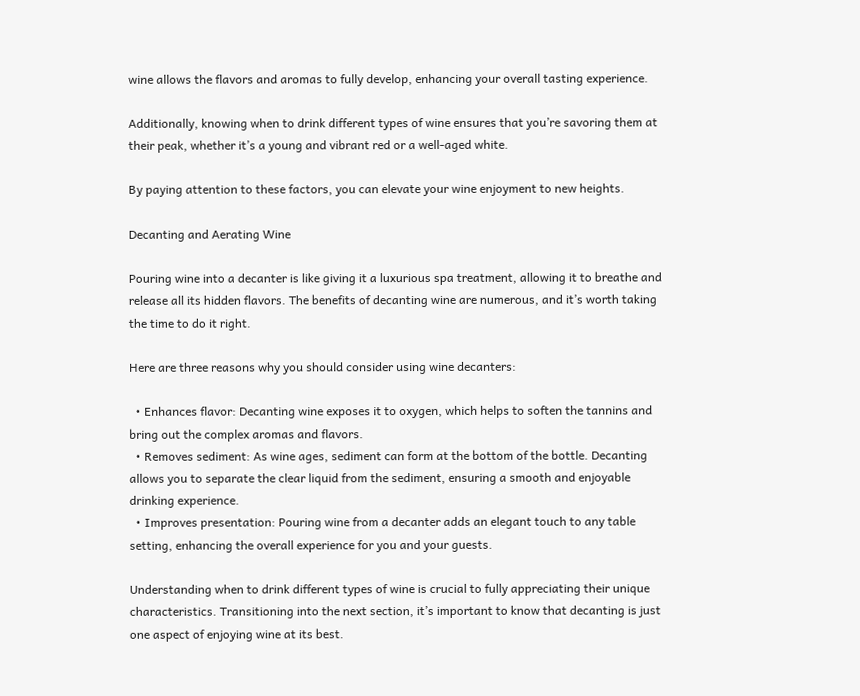wine allows the flavors and aromas to fully develop, enhancing your overall tasting experience.

Additionally, knowing when to drink different types of wine ensures that you’re savoring them at their peak, whether it’s a young and vibrant red or a well-aged white.

By paying attention to these factors, you can elevate your wine enjoyment to new heights.

Decanting and Aerating Wine

Pouring wine into a decanter is like giving it a luxurious spa treatment, allowing it to breathe and release all its hidden flavors. The benefits of decanting wine are numerous, and it’s worth taking the time to do it right.

Here are three reasons why you should consider using wine decanters:

  • Enhances flavor: Decanting wine exposes it to oxygen, which helps to soften the tannins and bring out the complex aromas and flavors.
  • Removes sediment: As wine ages, sediment can form at the bottom of the bottle. Decanting allows you to separate the clear liquid from the sediment, ensuring a smooth and enjoyable drinking experience.
  • Improves presentation: Pouring wine from a decanter adds an elegant touch to any table setting, enhancing the overall experience for you and your guests.

Understanding when to drink different types of wine is crucial to fully appreciating their unique characteristics. Transitioning into the next section, it’s important to know that decanting is just one aspect of enjoying wine at its best.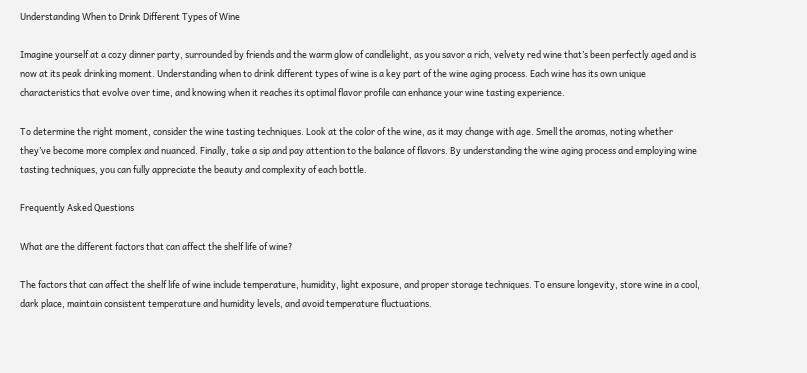Understanding When to Drink Different Types of Wine

Imagine yourself at a cozy dinner party, surrounded by friends and the warm glow of candlelight, as you savor a rich, velvety red wine that’s been perfectly aged and is now at its peak drinking moment. Understanding when to drink different types of wine is a key part of the wine aging process. Each wine has its own unique characteristics that evolve over time, and knowing when it reaches its optimal flavor profile can enhance your wine tasting experience.

To determine the right moment, consider the wine tasting techniques. Look at the color of the wine, as it may change with age. Smell the aromas, noting whether they’ve become more complex and nuanced. Finally, take a sip and pay attention to the balance of flavors. By understanding the wine aging process and employing wine tasting techniques, you can fully appreciate the beauty and complexity of each bottle.

Frequently Asked Questions

What are the different factors that can affect the shelf life of wine?

The factors that can affect the shelf life of wine include temperature, humidity, light exposure, and proper storage techniques. To ensure longevity, store wine in a cool, dark place, maintain consistent temperature and humidity levels, and avoid temperature fluctuations.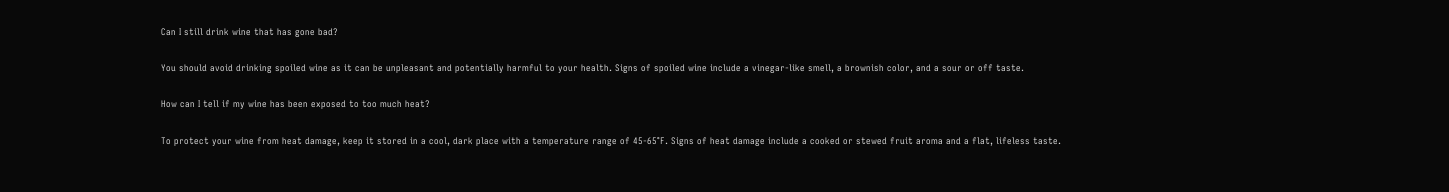Can I still drink wine that has gone bad?

You should avoid drinking spoiled wine as it can be unpleasant and potentially harmful to your health. Signs of spoiled wine include a vinegar-like smell, a brownish color, and a sour or off taste.

How can I tell if my wine has been exposed to too much heat?

To protect your wine from heat damage, keep it stored in a cool, dark place with a temperature range of 45-65°F. Signs of heat damage include a cooked or stewed fruit aroma and a flat, lifeless taste.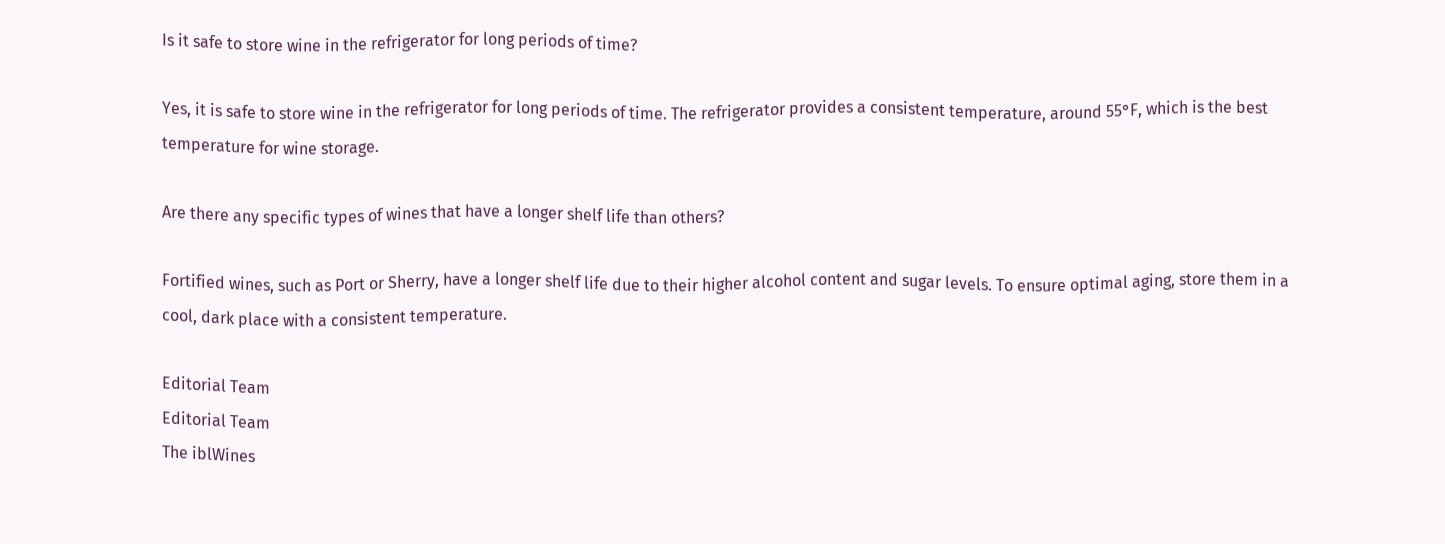Is it safe to store wine in the refrigerator for long periods of time?

Yes, it is safe to store wine in the refrigerator for long periods of time. The refrigerator provides a consistent temperature, around 55°F, which is the best temperature for wine storage.

Are there any specific types of wines that have a longer shelf life than others?

Fortified wines, such as Port or Sherry, have a longer shelf life due to their higher alcohol content and sugar levels. To ensure optimal aging, store them in a cool, dark place with a consistent temperature.

Editorial Team
Editorial Team
The iblWines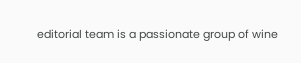editorial team is a passionate group of wine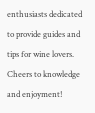enthusiasts dedicated to provide guides and tips for wine lovers. Cheers to knowledge and enjoyment!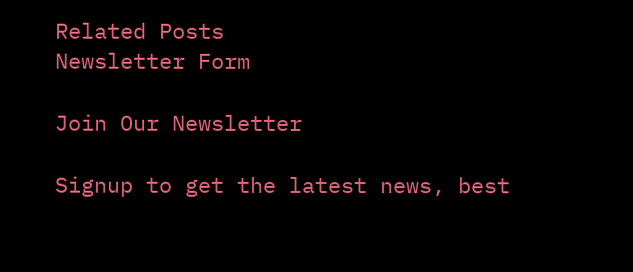Related Posts
Newsletter Form

Join Our Newsletter

Signup to get the latest news, best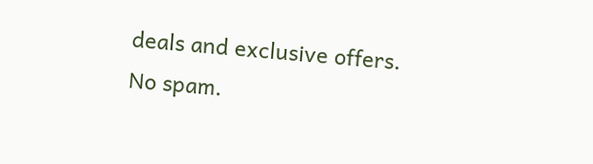deals and exclusive offers. No spam.